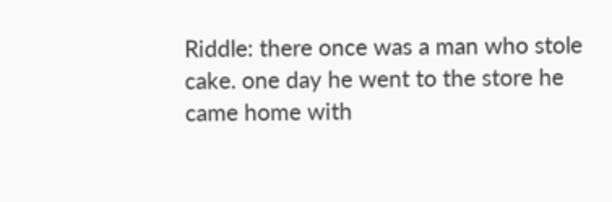Riddle: there once was a man who stole cake. one day he went to the store he came home with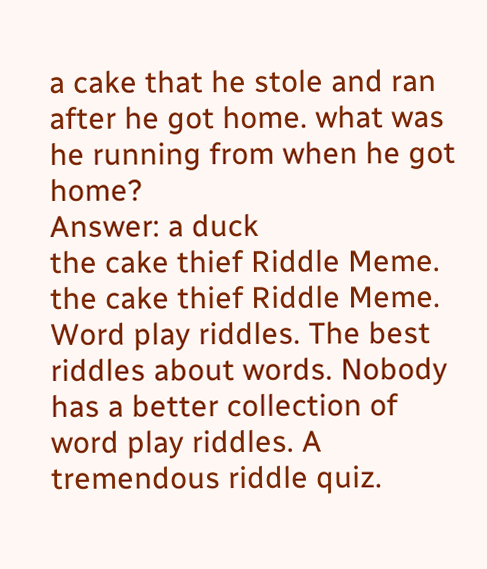a cake that he stole and ran after he got home. what was he running from when he got home?
Answer: a duck
the cake thief Riddle Meme.
the cake thief Riddle Meme.
Word play riddles. The best riddles about words. Nobody has a better collection of word play riddles. A tremendous riddle quiz.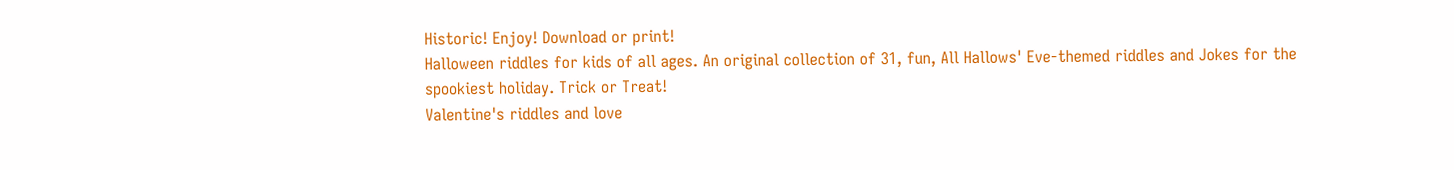Historic! Enjoy! Download or print!
Halloween riddles for kids of all ages. An original collection of 31, fun, All Hallows' Eve-themed riddles and Jokes for the spookiest holiday. Trick or Treat!
Valentine's riddles and love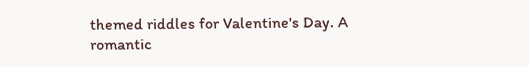themed riddles for Valentine's Day. A romantic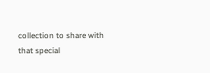collection to share with that special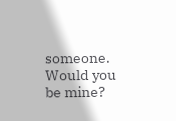someone. Would you be mine?